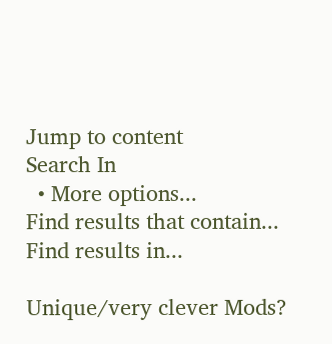Jump to content
Search In
  • More options...
Find results that contain...
Find results in...

Unique/very clever Mods?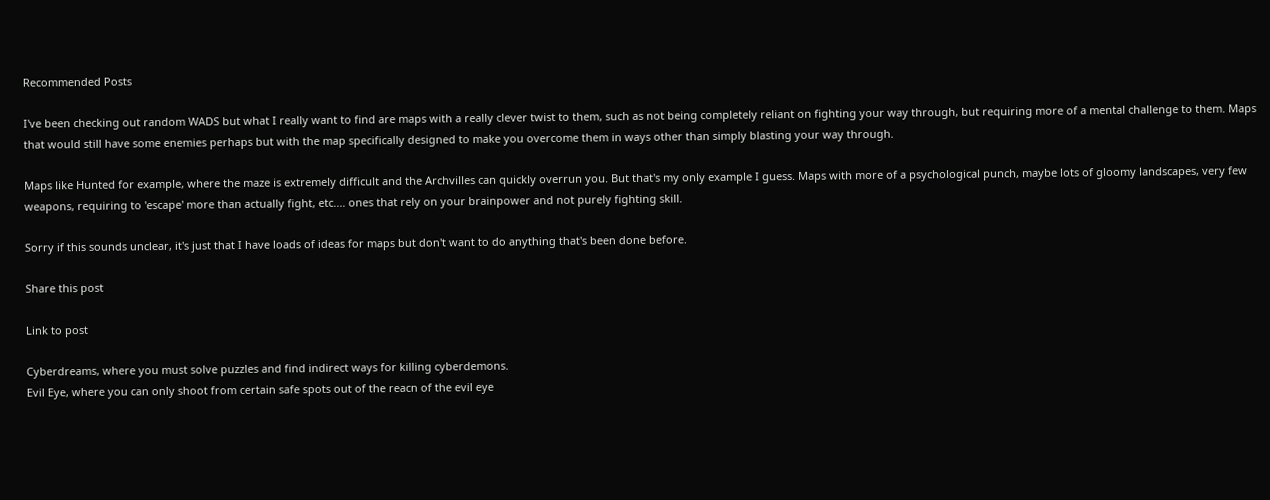Recommended Posts

I've been checking out random WADS but what I really want to find are maps with a really clever twist to them, such as not being completely reliant on fighting your way through, but requiring more of a mental challenge to them. Maps that would still have some enemies perhaps but with the map specifically designed to make you overcome them in ways other than simply blasting your way through.

Maps like Hunted for example, where the maze is extremely difficult and the Archvilles can quickly overrun you. But that's my only example I guess. Maps with more of a psychological punch, maybe lots of gloomy landscapes, very few weapons, requiring to 'escape' more than actually fight, etc.... ones that rely on your brainpower and not purely fighting skill.

Sorry if this sounds unclear, it's just that I have loads of ideas for maps but don't want to do anything that's been done before.

Share this post

Link to post

Cyberdreams, where you must solve puzzles and find indirect ways for killing cyberdemons.
Evil Eye, where you can only shoot from certain safe spots out of the reacn of the evil eye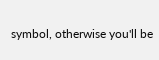symbol, otherwise you'll be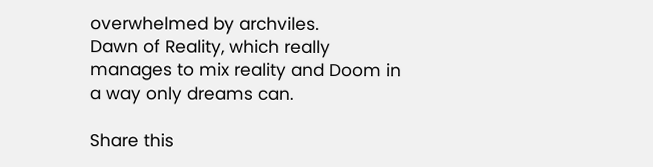overwhelmed by archviles.
Dawn of Reality, which really manages to mix reality and Doom in a way only dreams can.

Share this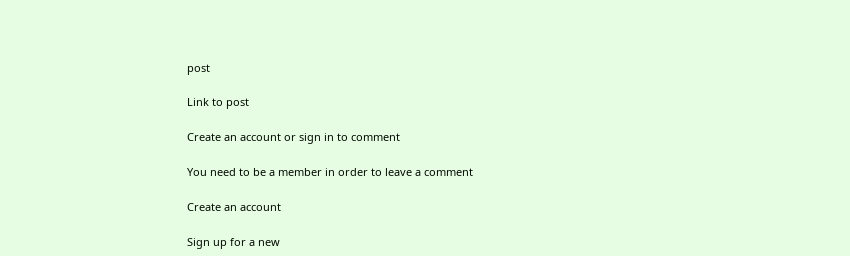post

Link to post

Create an account or sign in to comment

You need to be a member in order to leave a comment

Create an account

Sign up for a new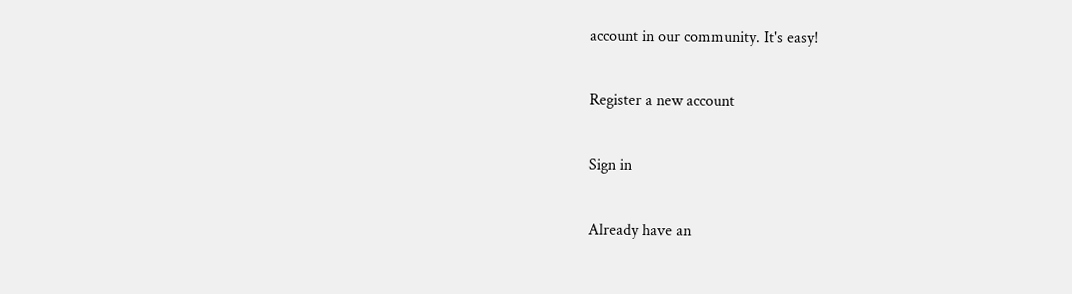account in our community. It's easy!

Register a new account

Sign in

Already have an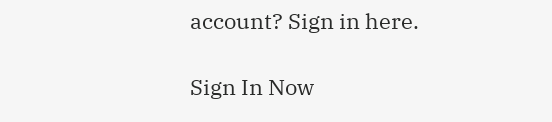account? Sign in here.

Sign In Now